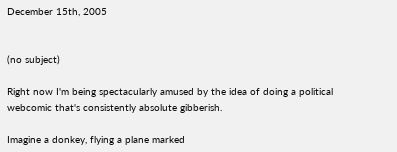December 15th, 2005


(no subject)

Right now I'm being spectacularly amused by the idea of doing a political webcomic that's consistently absolute gibberish.

Imagine a donkey, flying a plane marked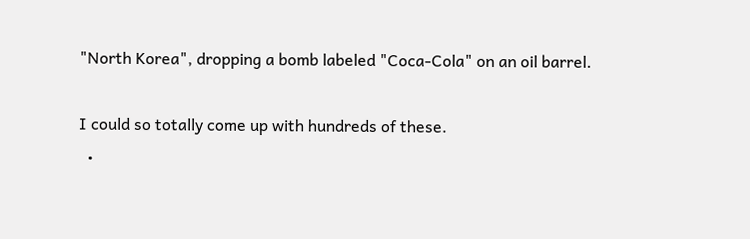"North Korea", dropping a bomb labeled "Coca-Cola" on an oil barrel.

I could so totally come up with hundreds of these.
  •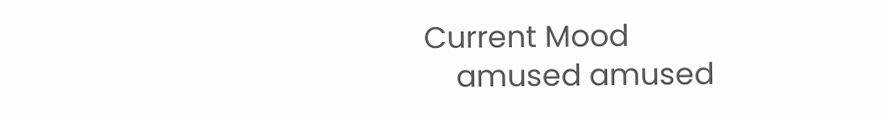Current Mood
    amused amused